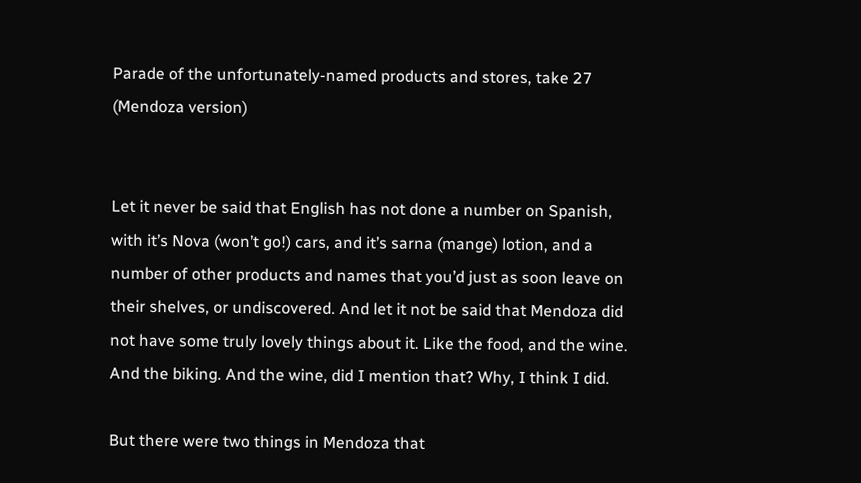Parade of the unfortunately-named products and stores, take 27 (Mendoza version)


Let it never be said that English has not done a number on Spanish, with it’s Nova (won’t go!) cars, and it’s sarna (mange) lotion, and a number of other products and names that you’d just as soon leave on their shelves, or undiscovered. And let it not be said that Mendoza did not have some truly lovely things about it. Like the food, and the wine. And the biking. And the wine, did I mention that? Why, I think I did.

But there were two things in Mendoza that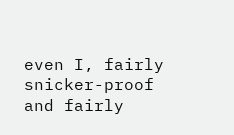even I, fairly snicker-proof and fairly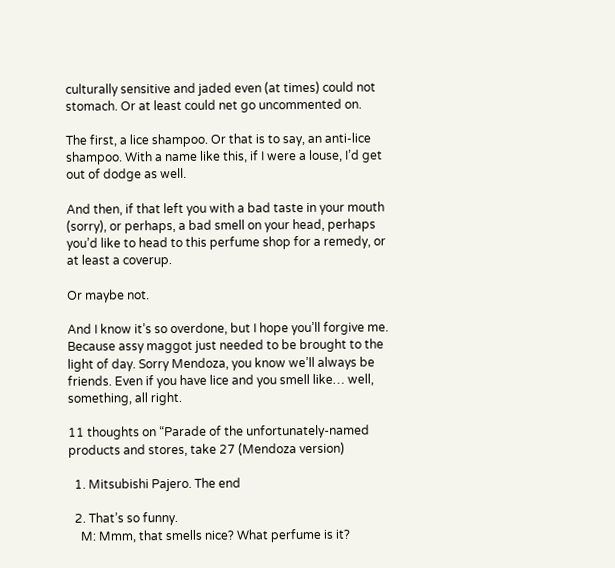culturally sensitive and jaded even (at times) could not stomach. Or at least could net go uncommented on.

The first, a lice shampoo. Or that is to say, an anti-lice shampoo. With a name like this, if I were a louse, I’d get out of dodge as well.

And then, if that left you with a bad taste in your mouth (sorry), or perhaps, a bad smell on your head, perhaps you’d like to head to this perfume shop for a remedy, or at least a coverup.

Or maybe not.

And I know it’s so overdone, but I hope you’ll forgive me. Because assy maggot just needed to be brought to the light of day. Sorry Mendoza, you know we’ll always be friends. Even if you have lice and you smell like… well, something, all right.

11 thoughts on “Parade of the unfortunately-named products and stores, take 27 (Mendoza version)

  1. Mitsubishi Pajero. The end

  2. That’s so funny.
    M: Mmm, that smells nice? What perfume is it?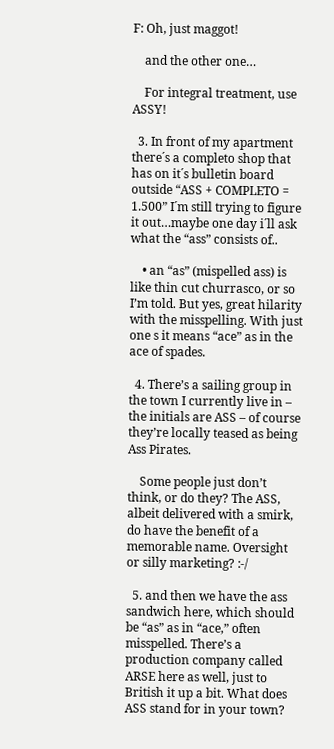F: Oh, just maggot!

    and the other one…

    For integral treatment, use ASSY!

  3. In front of my apartment there´s a completo shop that has on it´s bulletin board outside “ASS + COMPLETO = 1.500” I´m still trying to figure it out…maybe one day i´ll ask what the “ass” consists of..

    • an “as” (mispelled ass) is like thin cut churrasco, or so I’m told. But yes, great hilarity with the misspelling. With just one s it means “ace” as in the ace of spades.

  4. There’s a sailing group in the town I currently live in – the initials are ASS – of course they’re locally teased as being Ass Pirates.

    Some people just don’t think, or do they? The ASS, albeit delivered with a smirk, do have the benefit of a memorable name. Oversight or silly marketing? :-/

  5. and then we have the ass sandwich here, which should be “as” as in “ace,” often misspelled. There’s a production company called ARSE here as well, just to British it up a bit. What does ASS stand for in your town?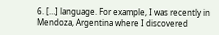6. […] language. For example, I was recently in Mendoza, Argentina where I discovered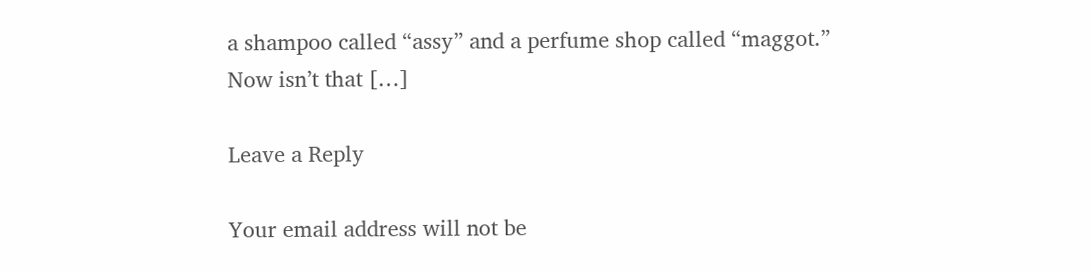a shampoo called “assy” and a perfume shop called “maggot.” Now isn’t that […]

Leave a Reply

Your email address will not be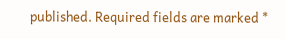published. Required fields are marked *